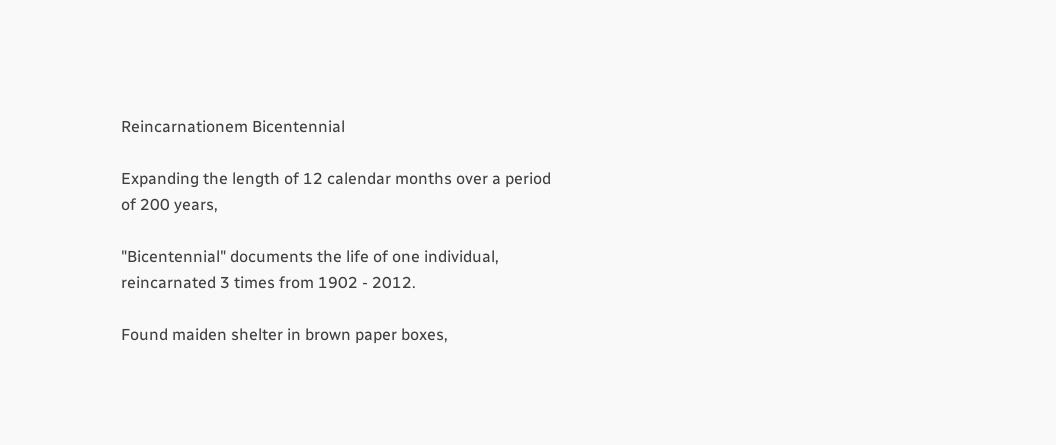Reincarnationem Bicentennial

Expanding the length of 12 calendar months over a period of 200 years,

"Bicentennial" documents the life of one individual, reincarnated 3 times from 1902 - 2012.

Found maiden shelter in brown paper boxes,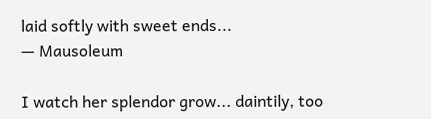laid softly with sweet ends...
— Mausoleum

I watch her splendor grow... daintily, too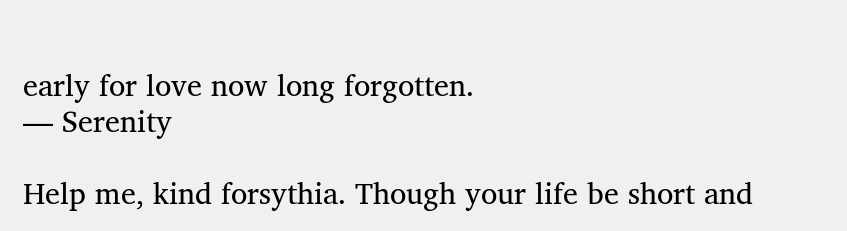early for love now long forgotten.
— Serenity

Help me, kind forsythia. Though your life be short and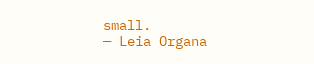small.
— Leia Organa